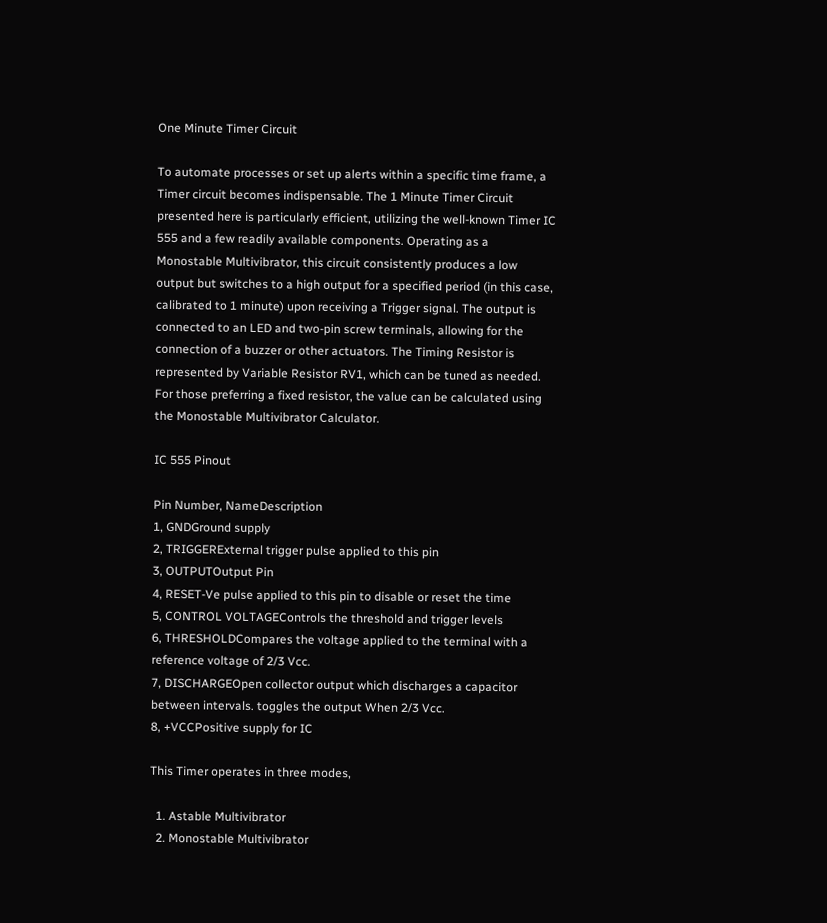One Minute Timer Circuit

To automate processes or set up alerts within a specific time frame, a Timer circuit becomes indispensable. The 1 Minute Timer Circuit presented here is particularly efficient, utilizing the well-known Timer IC 555 and a few readily available components. Operating as a Monostable Multivibrator, this circuit consistently produces a low output but switches to a high output for a specified period (in this case, calibrated to 1 minute) upon receiving a Trigger signal. The output is connected to an LED and two-pin screw terminals, allowing for the connection of a buzzer or other actuators. The Timing Resistor is represented by Variable Resistor RV1, which can be tuned as needed. For those preferring a fixed resistor, the value can be calculated using the Monostable Multivibrator Calculator.

IC 555 Pinout

Pin Number, NameDescription
1, GNDGround supply
2, TRIGGERExternal trigger pulse applied to this pin
3, OUTPUTOutput Pin
4, RESET-Ve pulse applied to this pin to disable or reset the time
5, CONTROL VOLTAGEControls the threshold and trigger levels
6, THRESHOLDCompares the voltage applied to the terminal with a reference voltage of 2/3 Vcc.
7, DISCHARGEOpen collector output which discharges a capacitor between intervals. toggles the output When 2/3 Vcc.
8, +VCCPositive supply for IC

This Timer operates in three modes,

  1. Astable Multivibrator
  2. Monostable Multivibrator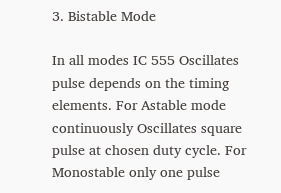3. Bistable Mode

In all modes IC 555 Oscillates pulse depends on the timing elements. For Astable mode continuously Oscillates square pulse at chosen duty cycle. For Monostable only one pulse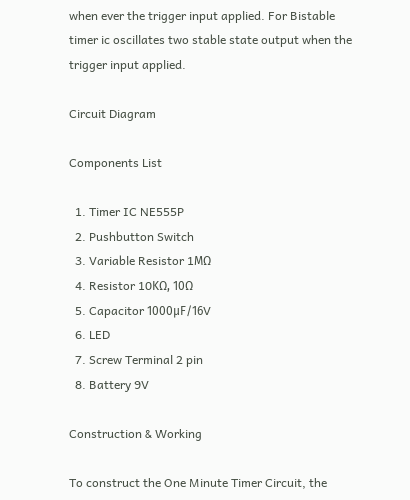when ever the trigger input applied. For Bistable timer ic oscillates two stable state output when the trigger input applied.

Circuit Diagram

Components List

  1. Timer IC NE555P
  2. Pushbutton Switch
  3. Variable Resistor 1MΩ
  4. Resistor 10KΩ, 10Ω
  5. Capacitor 1000μF/16V
  6. LED
  7. Screw Terminal 2 pin
  8. Battery 9V

Construction & Working

To construct the One Minute Timer Circuit, the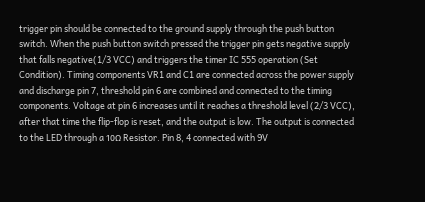trigger pin should be connected to the ground supply through the push button switch. When the push button switch pressed the trigger pin gets negative supply that falls negative(1/3 VCC) and triggers the timer IC 555 operation (Set Condition). Timing components VR1 and C1 are connected across the power supply and discharge pin 7, threshold pin 6 are combined and connected to the timing components. Voltage at pin 6 increases until it reaches a threshold level (2/3 VCC), after that time the flip-flop is reset, and the output is low. The output is connected to the LED through a 10Ω Resistor. Pin 8, 4 connected with 9V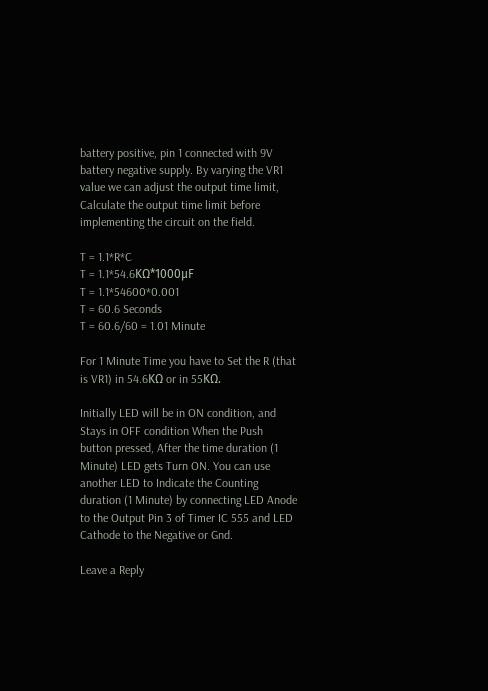battery positive, pin 1 connected with 9V battery negative supply. By varying the VR1 value we can adjust the output time limit, Calculate the output time limit before implementing the circuit on the field.

T = 1.1*R*C
T = 1.1*54.6KΩ*1000μF
T = 1.1*54600*0.001
T = 60.6 Seconds
T = 60.6/60 = 1.01 Minute

For 1 Minute Time you have to Set the R (that is VR1) in 54.6KΩ or in 55KΩ.

Initially LED will be in ON condition, and Stays in OFF condition When the Push button pressed, After the time duration (1 Minute) LED gets Turn ON. You can use another LED to Indicate the Counting duration (1 Minute) by connecting LED Anode to the Output Pin 3 of Timer IC 555 and LED Cathode to the Negative or Gnd.

Leave a Reply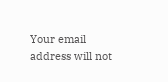Your email address will not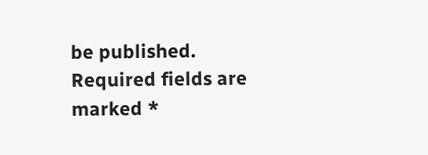be published. Required fields are marked *